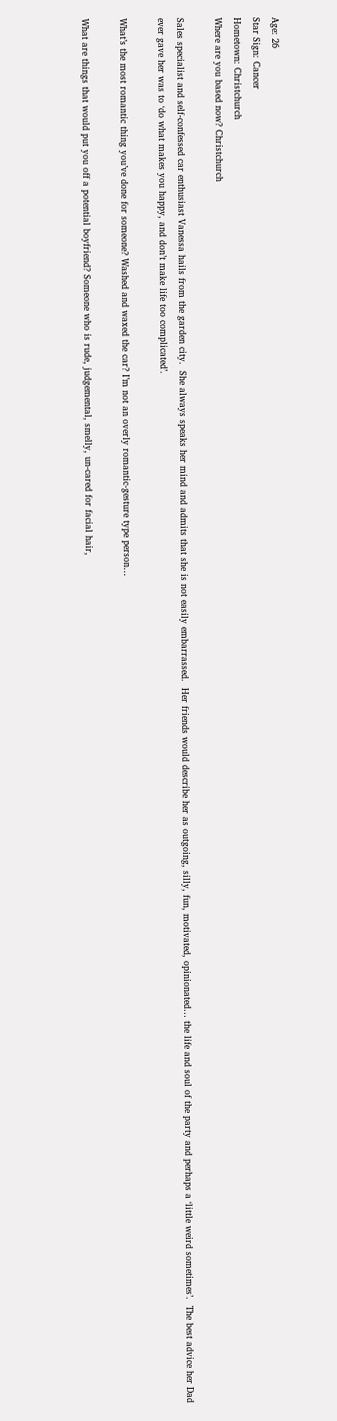Age: 26
Star Sign: Cancer
Hometown: Christchurch
Where are you based now? Christchurch

Sales specialist and self-confessed car enthusiast Vanessa hails from the garden city.  She always speaks her mind and admits that she is not easily embarrassed.  Her friends would describe her as outgoing, silly, fun, motivated, opinionated… the life and soul of the party and perhaps a ‘little weird sometimes’.  The best advice her Dad ever gave her was to ‘do what makes you happy, and don’t make life too complicated’.

What’s the most romantic thing you’ve done for someone? Washed and waxed the car? I’m not an overly romantic-gesture type person…

What are things that would put you off a potential boyfriend? Someone who is rude, judgemental, smelly, un-cared for facial hair,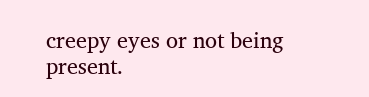creepy eyes or not being present.